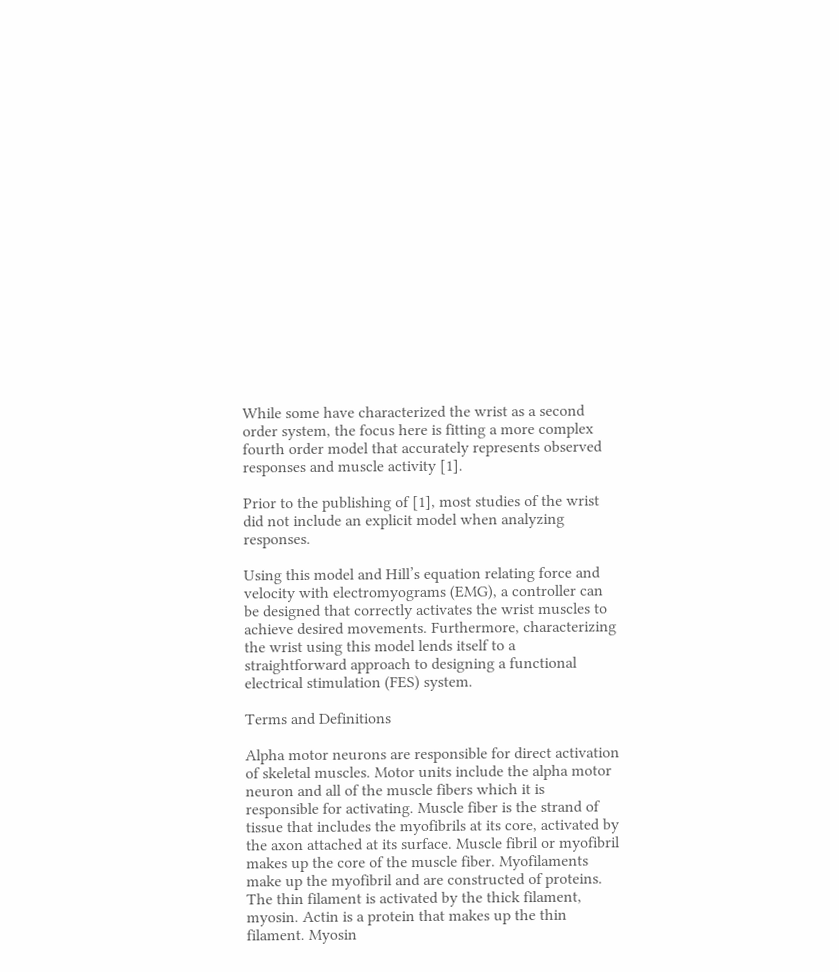While some have characterized the wrist as a second order system, the focus here is fitting a more complex fourth order model that accurately represents observed responses and muscle activity [1].

Prior to the publishing of [1], most studies of the wrist did not include an explicit model when analyzing responses.

Using this model and Hill’s equation relating force and velocity with electromyograms (EMG), a controller can be designed that correctly activates the wrist muscles to achieve desired movements. Furthermore, characterizing the wrist using this model lends itself to a straightforward approach to designing a functional electrical stimulation (FES) system.

Terms and Definitions

Alpha motor neurons are responsible for direct activation of skeletal muscles. Motor units include the alpha motor neuron and all of the muscle fibers which it is responsible for activating. Muscle fiber is the strand of tissue that includes the myofibrils at its core, activated by the axon attached at its surface. Muscle fibril or myofibril makes up the core of the muscle fiber. Myofilaments make up the myofibril and are constructed of proteins. The thin filament is activated by the thick filament, myosin. Actin is a protein that makes up the thin filament. Myosin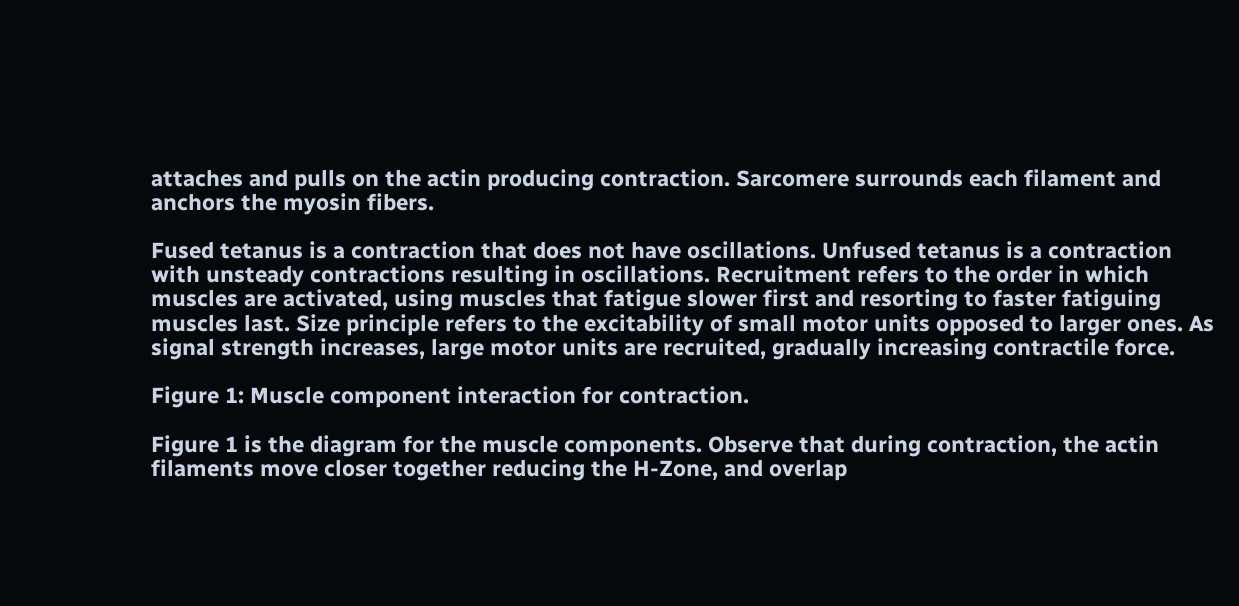attaches and pulls on the actin producing contraction. Sarcomere surrounds each filament and anchors the myosin fibers.

Fused tetanus is a contraction that does not have oscillations. Unfused tetanus is a contraction with unsteady contractions resulting in oscillations. Recruitment refers to the order in which muscles are activated, using muscles that fatigue slower first and resorting to faster fatiguing muscles last. Size principle refers to the excitability of small motor units opposed to larger ones. As signal strength increases, large motor units are recruited, gradually increasing contractile force.

Figure 1: Muscle component interaction for contraction.

Figure 1 is the diagram for the muscle components. Observe that during contraction, the actin filaments move closer together reducing the H-Zone, and overlap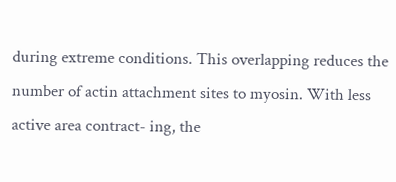during extreme conditions. This overlapping reduces the number of actin attachment sites to myosin. With less active area contract- ing, the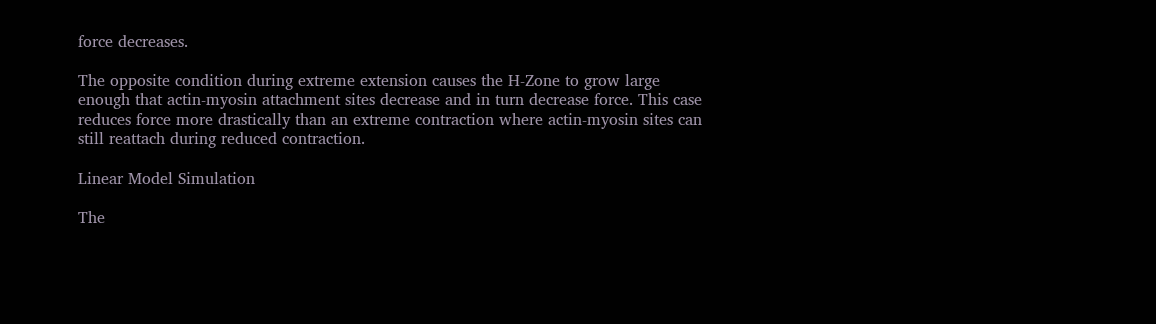force decreases.

The opposite condition during extreme extension causes the H-Zone to grow large enough that actin-myosin attachment sites decrease and in turn decrease force. This case reduces force more drastically than an extreme contraction where actin-myosin sites can still reattach during reduced contraction.

Linear Model Simulation

The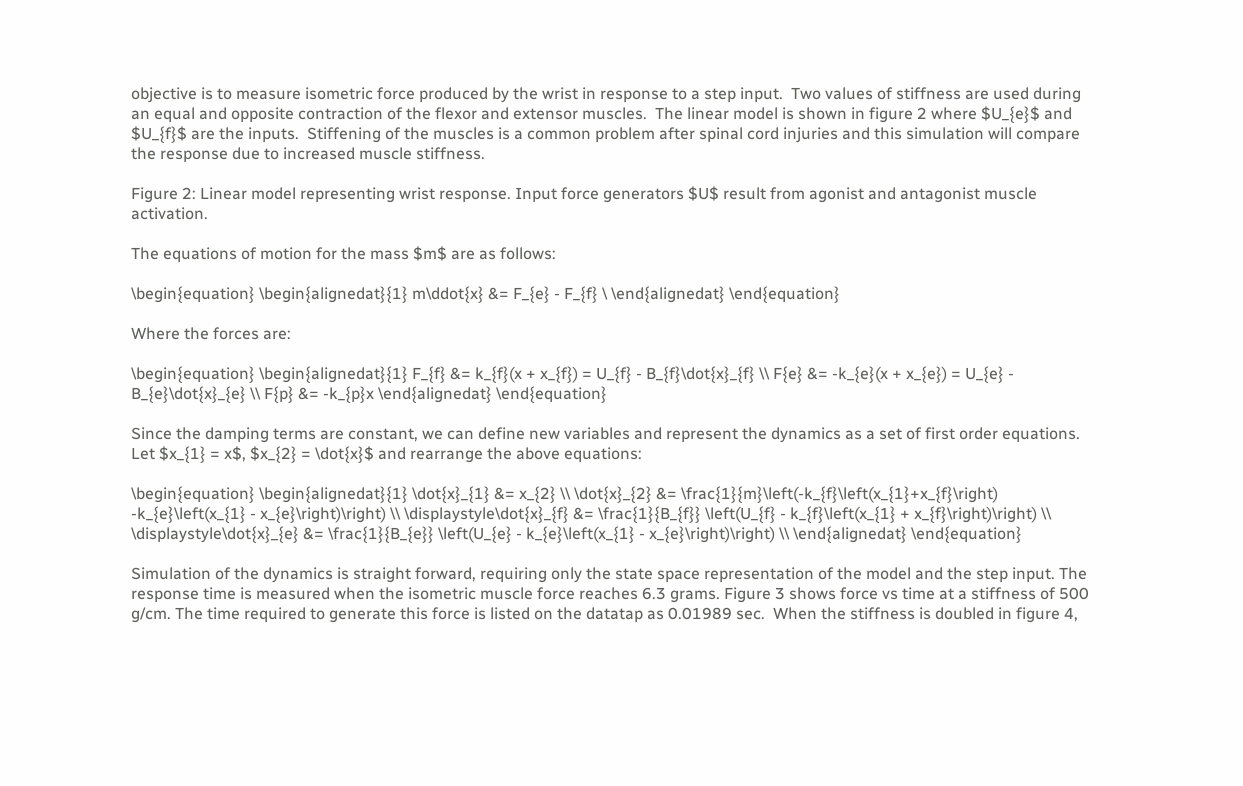objective is to measure isometric force produced by the wrist in response to a step input.  Two values of stiffness are used during an equal and opposite contraction of the flexor and extensor muscles.  The linear model is shown in figure 2 where $U_{e}$ and $U_{f}$ are the inputs.  Stiffening of the muscles is a common problem after spinal cord injuries and this simulation will compare the response due to increased muscle stiffness.

Figure 2: Linear model representing wrist response. Input force generators $U$ result from agonist and antagonist muscle activation.

The equations of motion for the mass $m$ are as follows:

\begin{equation} \begin{alignedat}{1} m\ddot{x} &= F_{e} - F_{f} \ \end{alignedat} \end{equation}

Where the forces are:

\begin{equation} \begin{alignedat}{1} F_{f} &= k_{f}(x + x_{f}) = U_{f} - B_{f}\dot{x}_{f} \\ F{e} &= -k_{e}(x + x_{e}) = U_{e} - B_{e}\dot{x}_{e} \\ F{p} &= -k_{p}x \end{alignedat} \end{equation}

Since the damping terms are constant, we can define new variables and represent the dynamics as a set of first order equations. Let $x_{1} = x$, $x_{2} = \dot{x}$ and rearrange the above equations:

\begin{equation} \begin{alignedat}{1} \dot{x}_{1} &= x_{2} \\ \dot{x}_{2} &= \frac{1}{m}\left(-k_{f}\left(x_{1}+x_{f}\right) -k_{e}\left(x_{1} - x_{e}\right)\right) \\ \displaystyle\dot{x}_{f} &= \frac{1}{B_{f}} \left(U_{f} - k_{f}\left(x_{1} + x_{f}\right)\right) \\ \displaystyle\dot{x}_{e} &= \frac{1}{B_{e}} \left(U_{e} - k_{e}\left(x_{1} - x_{e}\right)\right) \\ \end{alignedat} \end{equation}

Simulation of the dynamics is straight forward, requiring only the state space representation of the model and the step input. The response time is measured when the isometric muscle force reaches 6.3 grams. Figure 3 shows force vs time at a stiffness of 500 g/cm. The time required to generate this force is listed on the datatap as 0.01989 sec.  When the stiffness is doubled in figure 4,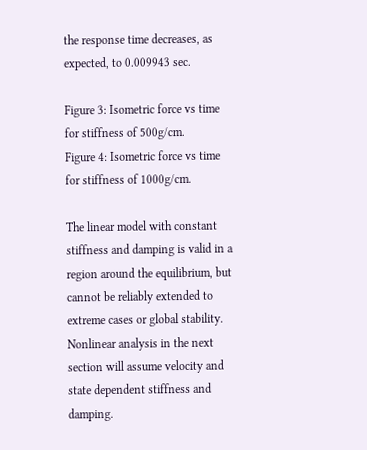the response time decreases, as expected, to 0.009943 sec.

Figure 3: Isometric force vs time for stiffness of 500g/cm.
Figure 4: Isometric force vs time for stiffness of 1000g/cm.

The linear model with constant stiffness and damping is valid in a region around the equilibrium, but cannot be reliably extended to extreme cases or global stability. Nonlinear analysis in the next section will assume velocity and state dependent stiffness and damping.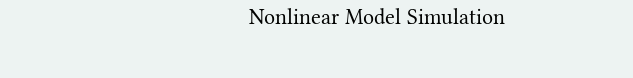Nonlinear Model Simulation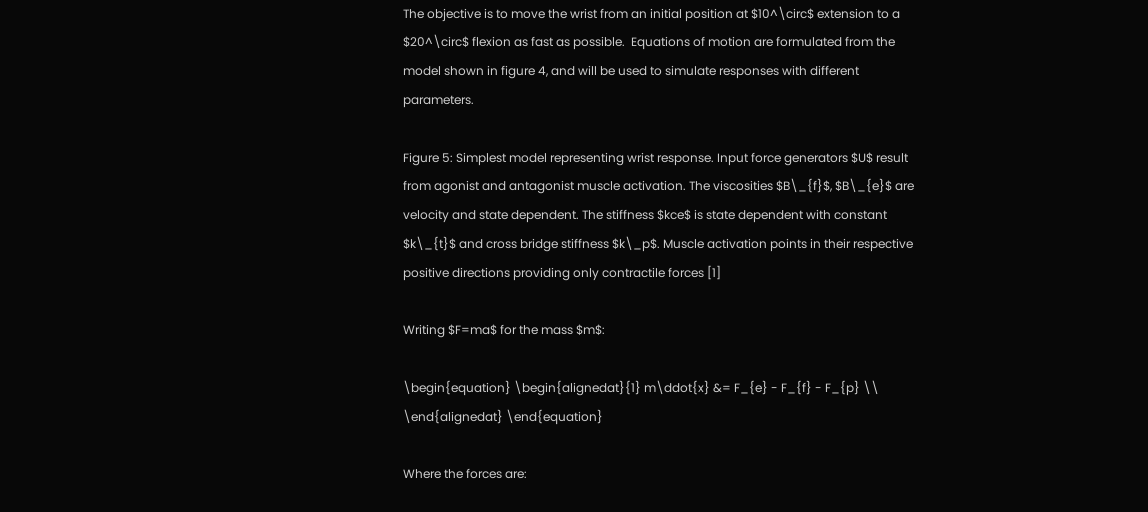The objective is to move the wrist from an initial position at $10^\circ$ extension to a $20^\circ$ flexion as fast as possible.  Equations of motion are formulated from the model shown in figure 4, and will be used to simulate responses with different parameters.

Figure 5: Simplest model representing wrist response. Input force generators $U$ result from agonist and antagonist muscle activation. The viscosities $B\_{f}$, $B\_{e}$ are velocity and state dependent. The stiffness $kce$ is state dependent with constant $k\_{t}$ and cross bridge stiffness $k\_p$. Muscle activation points in their respective positive directions providing only contractile forces [1]

Writing $F=ma$ for the mass $m$:

\begin{equation} \begin{alignedat}{1} m\ddot{x} &= F_{e} - F_{f} - F_{p} \\ \end{alignedat} \end{equation}

Where the forces are: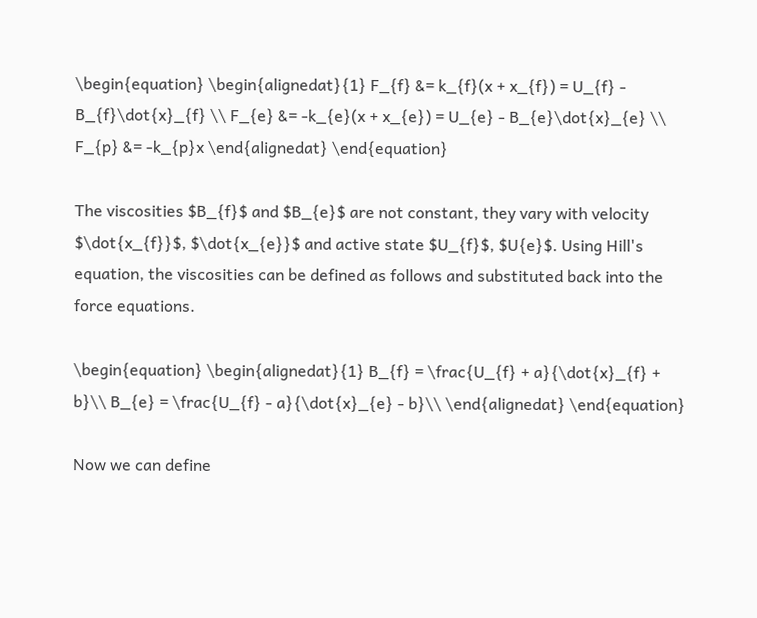\begin{equation} \begin{alignedat}{1} F_{f} &= k_{f}(x + x_{f}) = U_{f} - B_{f}\dot{x}_{f} \\ F_{e} &= -k_{e}(x + x_{e}) = U_{e} - B_{e}\dot{x}_{e} \\ F_{p} &= -k_{p}x \end{alignedat} \end{equation}

The viscosities $B_{f}$ and $B_{e}$ are not constant, they vary with velocity $\dot{x_{f}}$, $\dot{x_{e}}$ and active state $U_{f}$, $U{e}$. Using Hill's equation, the viscosities can be defined as follows and substituted back into the force equations.

\begin{equation} \begin{alignedat}{1} B_{f} = \frac{U_{f} + a}{\dot{x}_{f} + b}\\ B_{e} = \frac{U_{f} - a}{\dot{x}_{e} - b}\\ \end{alignedat} \end{equation}

Now we can define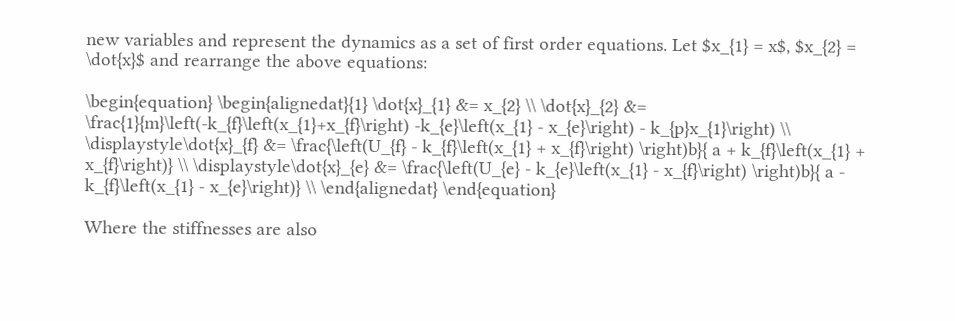new variables and represent the dynamics as a set of first order equations. Let $x_{1} = x$, $x_{2} = \dot{x}$ and rearrange the above equations:

\begin{equation} \begin{alignedat}{1} \dot{x}_{1} &= x_{2} \\ \dot{x}_{2} &= \frac{1}{m}\left(-k_{f}\left(x_{1}+x_{f}\right) -k_{e}\left(x_{1} - x_{e}\right) - k_{p}x_{1}\right) \\ \displaystyle\dot{x}_{f} &= \frac{\left(U_{f} - k_{f}\left(x_{1} + x_{f}\right) \right)b}{ a + k_{f}\left(x_{1} + x_{f}\right)} \\ \displaystyle\dot{x}_{e} &= \frac{\left(U_{e} - k_{e}\left(x_{1} - x_{f}\right) \right)b}{ a - k_{f}\left(x_{1} - x_{e}\right)} \\ \end{alignedat} \end{equation}

Where the stiffnesses are also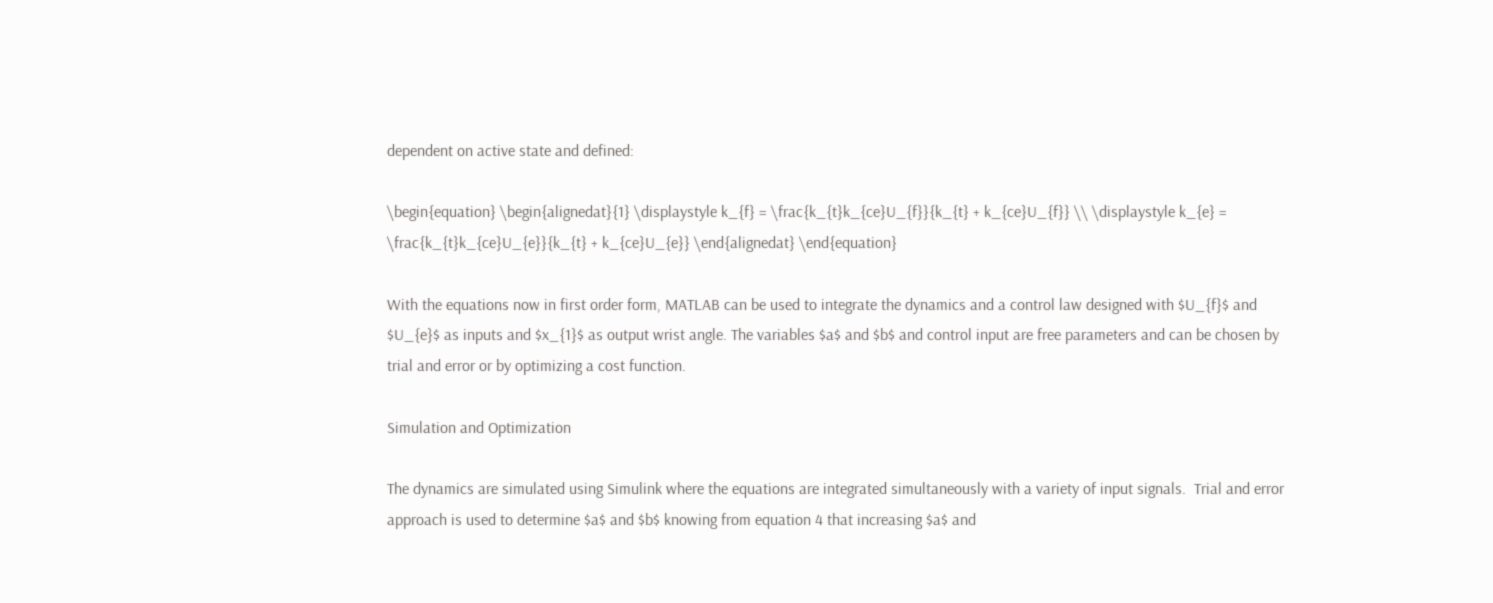dependent on active state and defined:

\begin{equation} \begin{alignedat}{1} \displaystyle k_{f} = \frac{k_{t}k_{ce}U_{f}}{k_{t} + k_{ce}U_{f}} \\ \displaystyle k_{e} = \frac{k_{t}k_{ce}U_{e}}{k_{t} + k_{ce}U_{e}} \end{alignedat} \end{equation}

With the equations now in first order form, MATLAB can be used to integrate the dynamics and a control law designed with $U_{f}$ and $U_{e}$ as inputs and $x_{1}$ as output wrist angle. The variables $a$ and $b$ and control input are free parameters and can be chosen by trial and error or by optimizing a cost function.

Simulation and Optimization

The dynamics are simulated using Simulink where the equations are integrated simultaneously with a variety of input signals.  Trial and error approach is used to determine $a$ and $b$ knowing from equation 4 that increasing $a$ and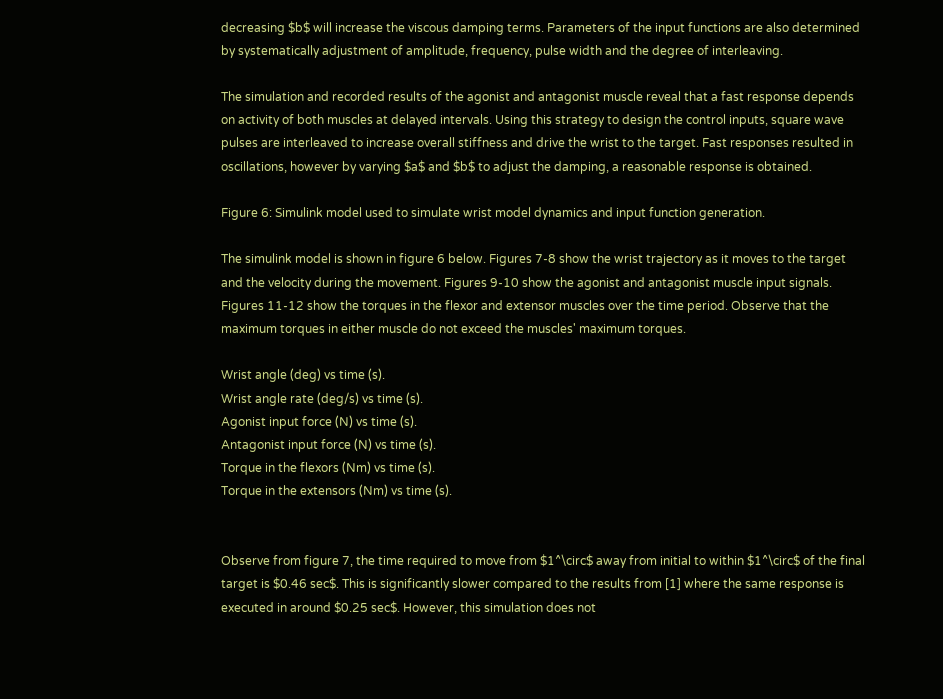decreasing $b$ will increase the viscous damping terms. Parameters of the input functions are also determined by systematically adjustment of amplitude, frequency, pulse width and the degree of interleaving.

The simulation and recorded results of the agonist and antagonist muscle reveal that a fast response depends on activity of both muscles at delayed intervals. Using this strategy to design the control inputs, square wave pulses are interleaved to increase overall stiffness and drive the wrist to the target. Fast responses resulted in oscillations, however by varying $a$ and $b$ to adjust the damping, a reasonable response is obtained.

Figure 6: Simulink model used to simulate wrist model dynamics and input function generation.

The simulink model is shown in figure 6 below. Figures 7-8 show the wrist trajectory as it moves to the target and the velocity during the movement. Figures 9-10 show the agonist and antagonist muscle input signals. Figures 11-12 show the torques in the flexor and extensor muscles over the time period. Observe that the maximum torques in either muscle do not exceed the muscles' maximum torques.

Wrist angle (deg) vs time (s).
Wrist angle rate (deg/s) vs time (s).
Agonist input force (N) vs time (s).
Antagonist input force (N) vs time (s).
Torque in the flexors (Nm) vs time (s).
Torque in the extensors (Nm) vs time (s).


Observe from figure 7, the time required to move from $1^\circ$ away from initial to within $1^\circ$ of the final target is $0.46 sec$. This is significantly slower compared to the results from [1] where the same response is executed in around $0.25 sec$. However, this simulation does not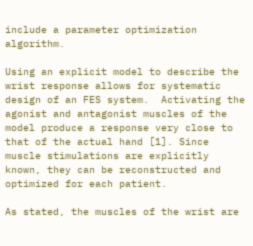include a parameter optimization algorithm.

Using an explicit model to describe the wrist response allows for systematic design of an FES system.  Activating the agonist and antagonist muscles of the model produce a response very close to that of the actual hand [1]. Since muscle stimulations are explicitly known, they can be reconstructed and optimized for each patient.

As stated, the muscles of the wrist are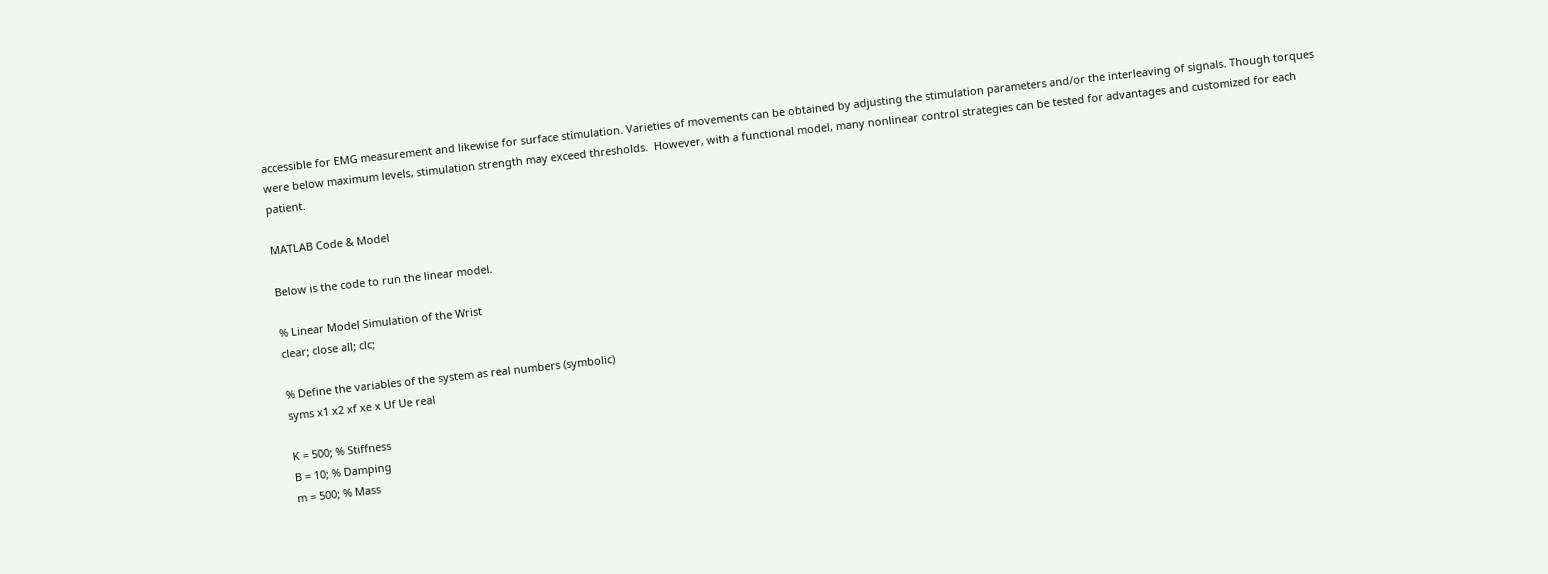accessible for EMG measurement and likewise for surface stimulation. Varieties of movements can be obtained by adjusting the stimulation parameters and/or the interleaving of signals. Though torques were below maximum levels, stimulation strength may exceed thresholds.  However, with a functional model, many nonlinear control strategies can be tested for advantages and customized for each patient.

MATLAB Code & Model

Below is the code to run the linear model.

% Linear Model Simulation of the Wrist
clear; close all; clc;

% Define the variables of the system as real numbers (symbolic)
syms x1 x2 xf xe x Uf Ue real

K = 500; % Stiffness
B = 10; % Damping
m = 500; % Mass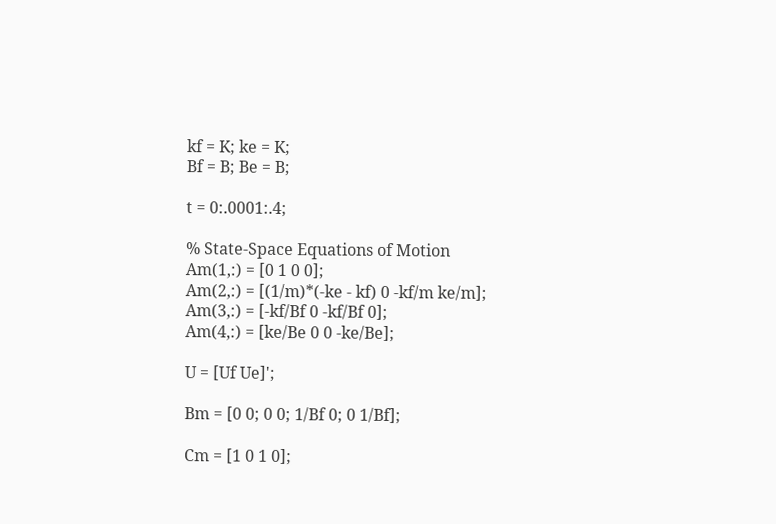kf = K; ke = K;
Bf = B; Be = B;

t = 0:.0001:.4;

% State-Space Equations of Motion
Am(1,:) = [0 1 0 0];
Am(2,:) = [(1/m)*(-ke - kf) 0 -kf/m ke/m];
Am(3,:) = [-kf/Bf 0 -kf/Bf 0];
Am(4,:) = [ke/Be 0 0 -ke/Be];

U = [Uf Ue]';

Bm = [0 0; 0 0; 1/Bf 0; 0 1/Bf];

Cm = [1 0 1 0];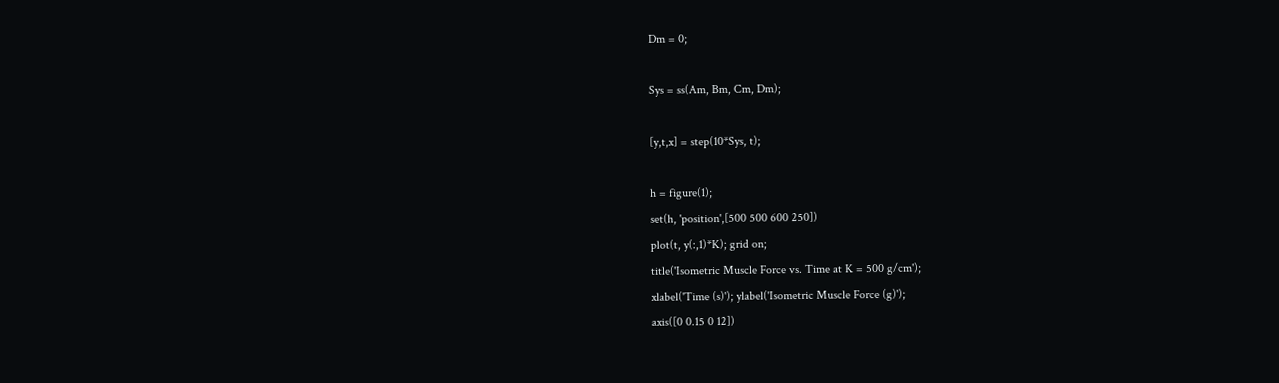Dm = 0;

Sys = ss(Am, Bm, Cm, Dm);

[y,t,x] = step(10*Sys, t);

h = figure(1);
set(h, 'position',[500 500 600 250])
plot(t, y(:,1)*K); grid on;
title('Isometric Muscle Force vs. Time at K = 500 g/cm');
xlabel('Time (s)'); ylabel('Isometric Muscle Force (g)');
axis([0 0.15 0 12])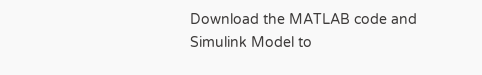Download the MATLAB code and Simulink Model to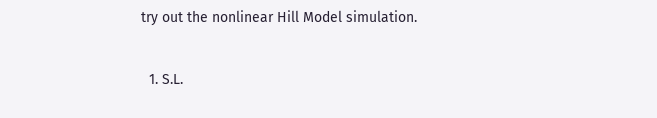try out the nonlinear Hill Model simulation.


  1. S.L.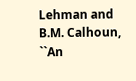Lehman and B.M. Calhoun, ``An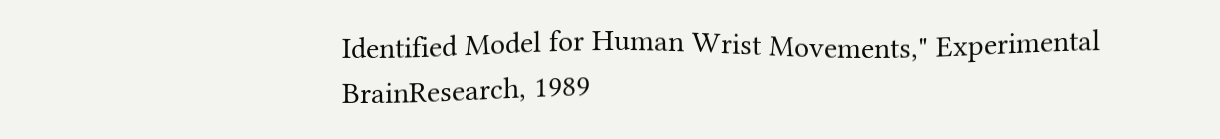Identified Model for Human Wrist Movements," Experimental BrainResearch, 1989